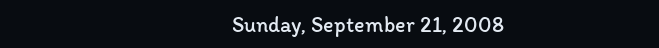Sunday, September 21, 2008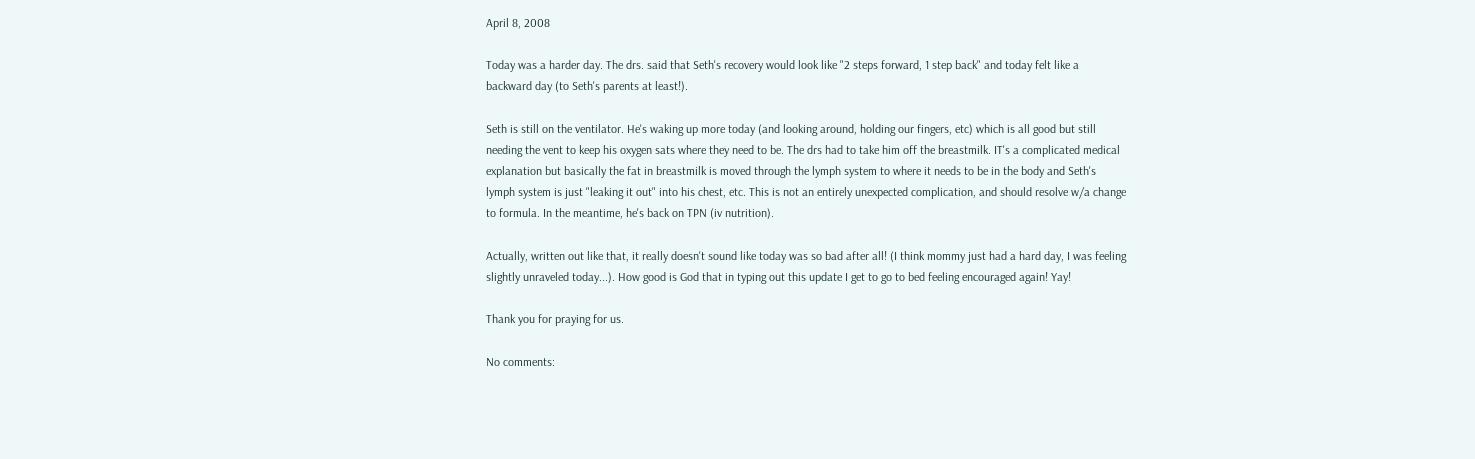April 8, 2008

Today was a harder day. The drs. said that Seth's recovery would look like "2 steps forward, 1 step back" and today felt like a backward day (to Seth's parents at least!).

Seth is still on the ventilator. He's waking up more today (and looking around, holding our fingers, etc) which is all good but still needing the vent to keep his oxygen sats where they need to be. The drs had to take him off the breastmilk. IT's a complicated medical explanation but basically the fat in breastmilk is moved through the lymph system to where it needs to be in the body and Seth's lymph system is just "leaking it out" into his chest, etc. This is not an entirely unexpected complication, and should resolve w/a change to formula. In the meantime, he's back on TPN (iv nutrition).

Actually, written out like that, it really doesn't sound like today was so bad after all! (I think mommy just had a hard day, I was feeling slightly unraveled today...). How good is God that in typing out this update I get to go to bed feeling encouraged again! Yay!

Thank you for praying for us.

No comments: